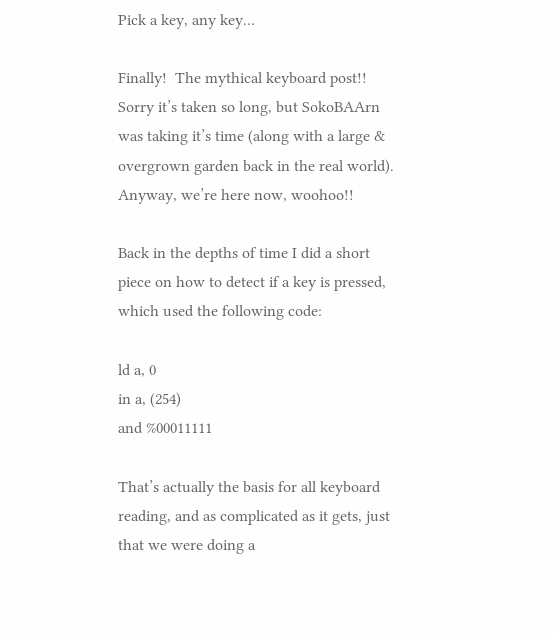Pick a key, any key…

Finally!  The mythical keyboard post!!  Sorry it’s taken so long, but SokoBAArn was taking it’s time (along with a large & overgrown garden back in the real world). Anyway, we’re here now, woohoo!!

Back in the depths of time I did a short piece on how to detect if a key is pressed, which used the following code:

ld a, 0
in a, (254)
and %00011111

That’s actually the basis for all keyboard reading, and as complicated as it gets, just that we were doing a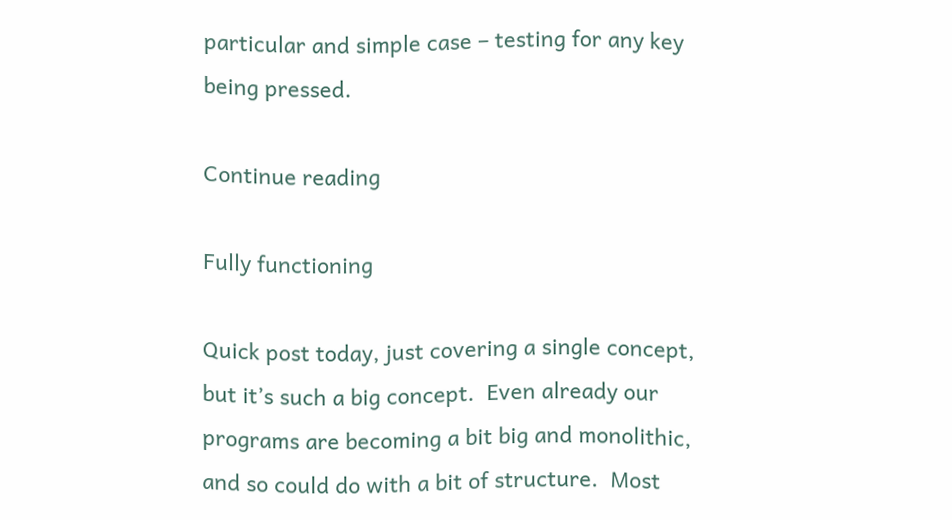particular and simple case – testing for any key being pressed.

Continue reading

Fully functioning

Quick post today, just covering a single concept, but it’s such a big concept.  Even already our programs are becoming a bit big and monolithic, and so could do with a bit of structure.  Most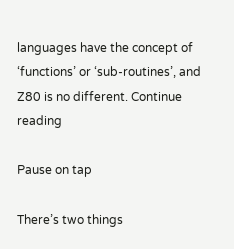languages have the concept of ‘functions’ or ‘sub-routines’, and Z80 is no different. Continue reading

Pause on tap

There’s two things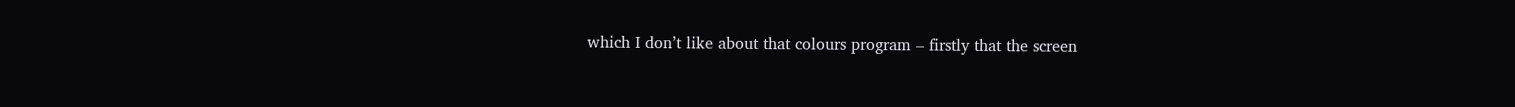which I don’t like about that colours program – firstly that the screen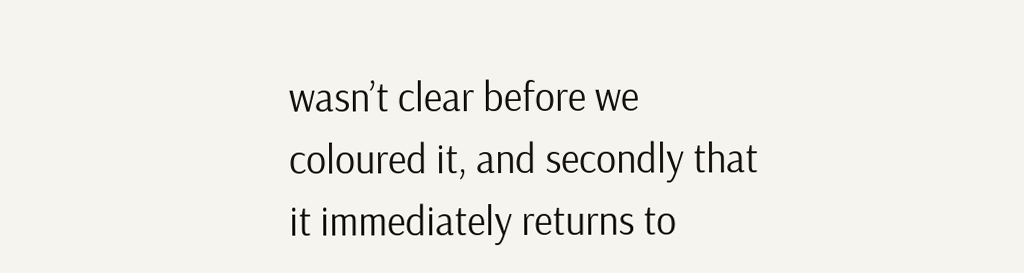wasn’t clear before we coloured it, and secondly that it immediately returns to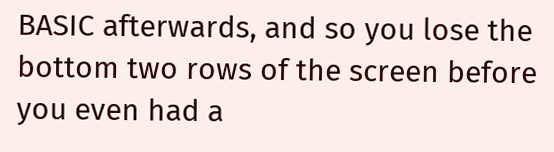BASIC afterwards, and so you lose the bottom two rows of the screen before you even had a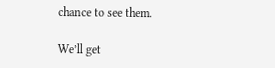chance to see them.

We’ll get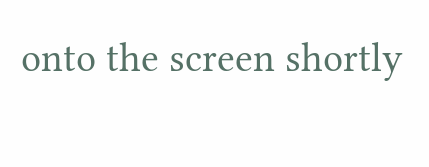onto the screen shortly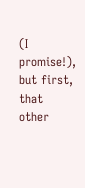(I promise!), but first, that other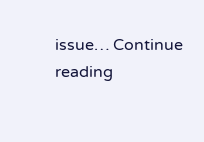issue… Continue reading